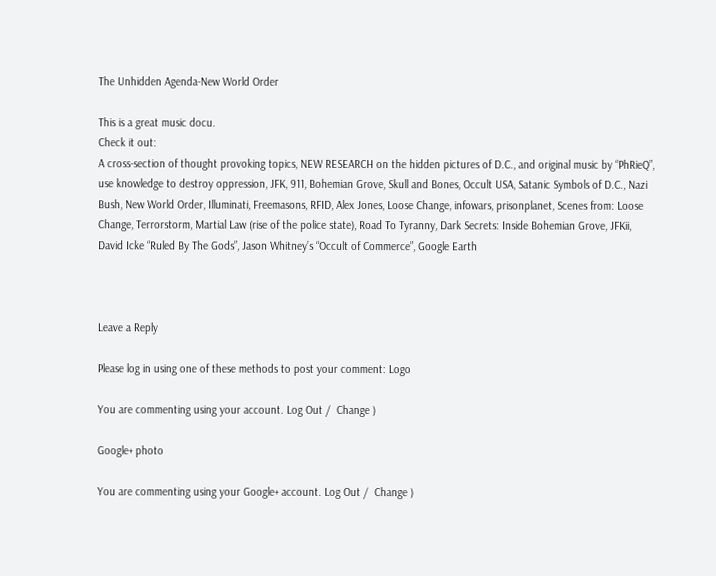The Unhidden Agenda-New World Order

This is a great music docu.
Check it out:
A cross-section of thought provoking topics, NEW RESEARCH on the hidden pictures of D.C., and original music by “PhRieQ”, use knowledge to destroy oppression, JFK, 911, Bohemian Grove, Skull and Bones, Occult USA, Satanic Symbols of D.C., Nazi Bush, New World Order, Illuminati, Freemasons, RFID, Alex Jones, Loose Change, infowars, prisonplanet, Scenes from: Loose Change, Terrorstorm, Martial Law (rise of the police state), Road To Tyranny, Dark Secrets: Inside Bohemian Grove, JFKii, David Icke “Ruled By The Gods”, Jason Whitney’s “Occult of Commerce”, Google Earth



Leave a Reply

Please log in using one of these methods to post your comment: Logo

You are commenting using your account. Log Out /  Change )

Google+ photo

You are commenting using your Google+ account. Log Out /  Change )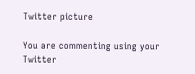Twitter picture

You are commenting using your Twitter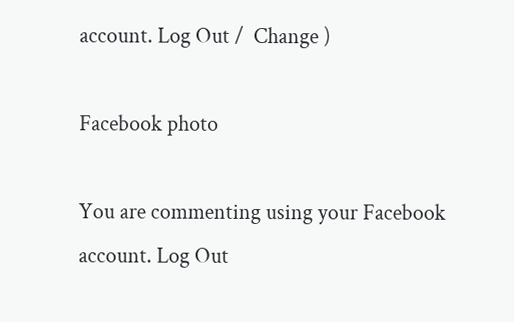account. Log Out /  Change )

Facebook photo

You are commenting using your Facebook account. Log Out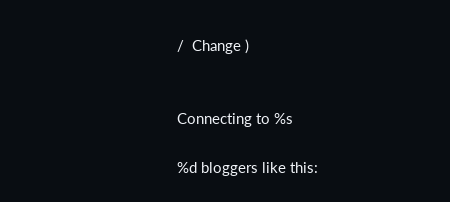/  Change )


Connecting to %s

%d bloggers like this: